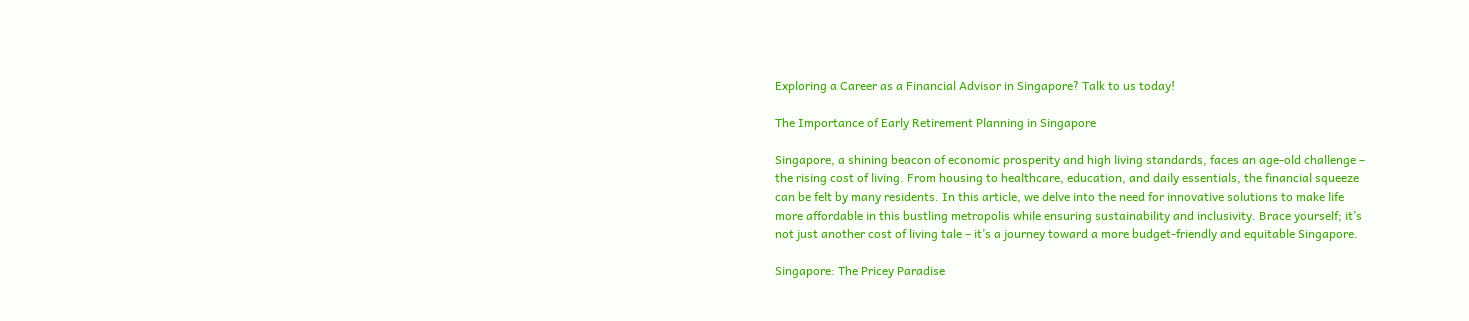Exploring a Career as a Financial Advisor in Singapore? Talk to us today!

The Importance of Early Retirement Planning in Singapore

Singapore, a shining beacon of economic prosperity and high living standards, faces an age-old challenge – the rising cost of living. From housing to healthcare, education, and daily essentials, the financial squeeze can be felt by many residents. In this article, we delve into the need for innovative solutions to make life more affordable in this bustling metropolis while ensuring sustainability and inclusivity. Brace yourself; it’s not just another cost of living tale – it’s a journey toward a more budget-friendly and equitable Singapore.

Singapore: The Pricey Paradise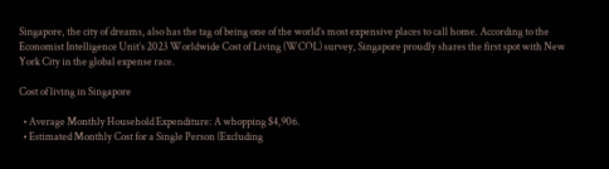Singapore, the city of dreams, also has the tag of being one of the world’s most expensive places to call home. According to the Economist Intelligence Unit’s 2023 Worldwide Cost of Living (WCOL) survey, Singapore proudly shares the first spot with New York City in the global expense race.

Cost of living in Singapore

  • Average Monthly Household Expenditure: A whopping $4,906.
  • Estimated Monthly Cost for a Single Person (Excluding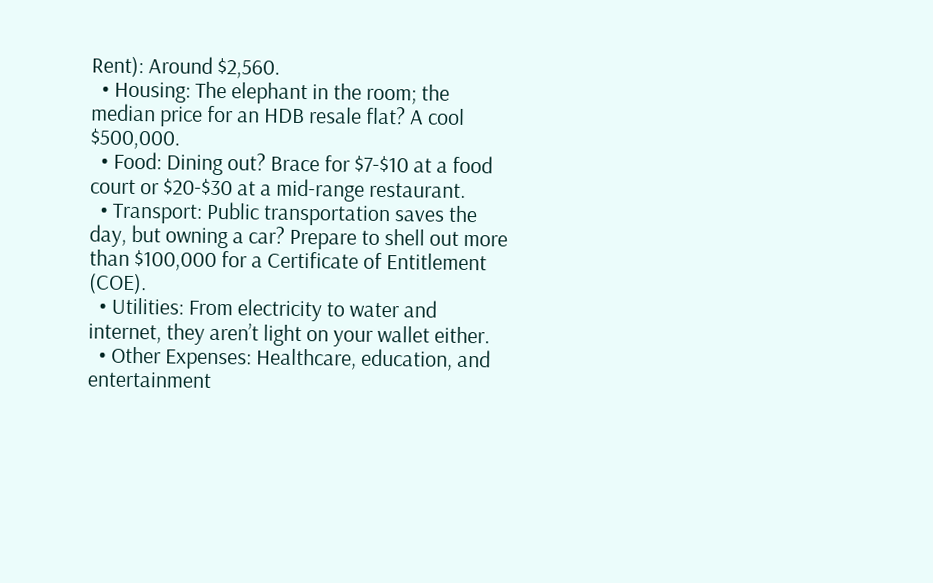Rent): Around $2,560.
  • Housing: The elephant in the room; the median price for an HDB resale flat? A cool $500,000.
  • Food: Dining out? Brace for $7-$10 at a food court or $20-$30 at a mid-range restaurant.
  • Transport: Public transportation saves the day, but owning a car? Prepare to shell out more than $100,000 for a Certificate of Entitlement (COE).
  • Utilities: From electricity to water and internet, they aren’t light on your wallet either.
  • Other Expenses: Healthcare, education, and entertainment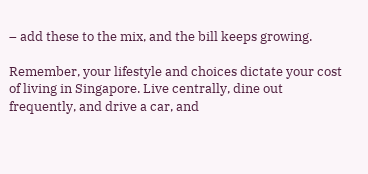– add these to the mix, and the bill keeps growing.

Remember, your lifestyle and choices dictate your cost of living in Singapore. Live centrally, dine out frequently, and drive a car, and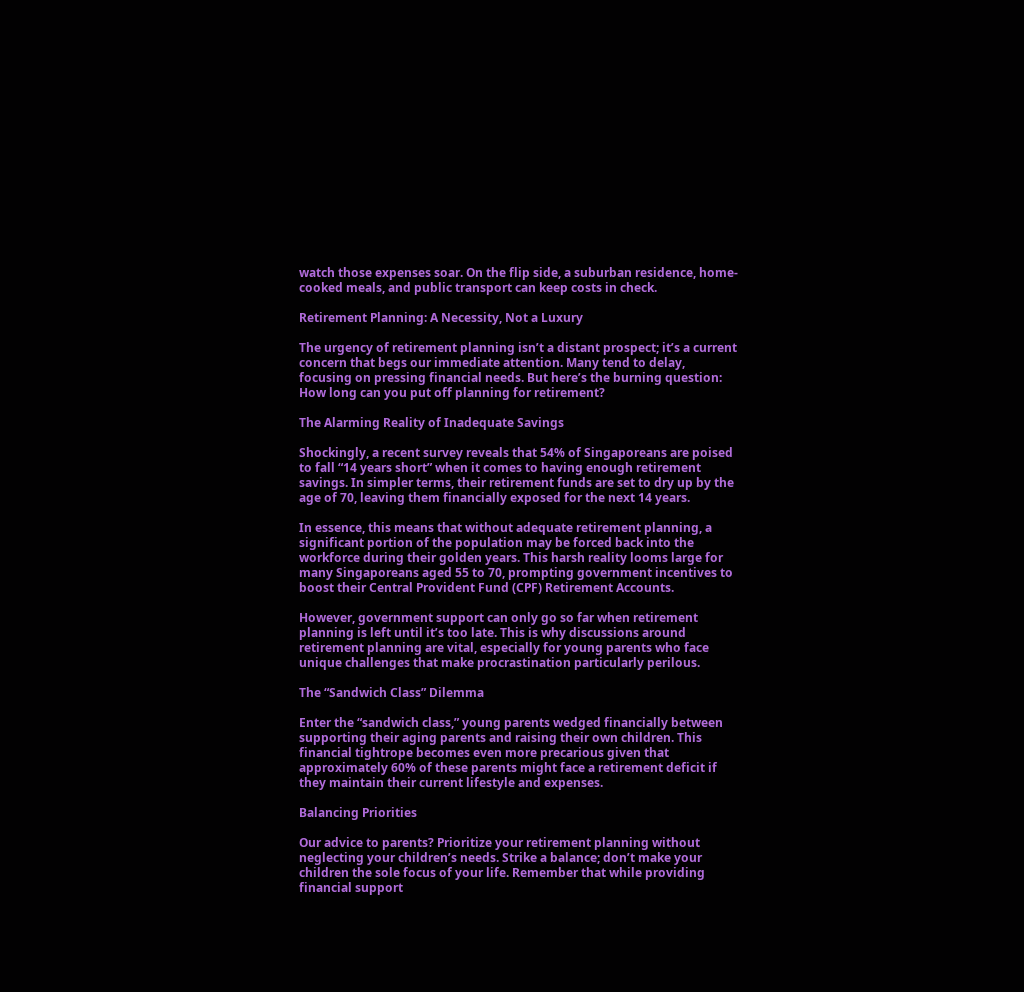watch those expenses soar. On the flip side, a suburban residence, home-cooked meals, and public transport can keep costs in check.

Retirement Planning: A Necessity, Not a Luxury

The urgency of retirement planning isn’t a distant prospect; it’s a current concern that begs our immediate attention. Many tend to delay, focusing on pressing financial needs. But here’s the burning question: How long can you put off planning for retirement?

The Alarming Reality of Inadequate Savings

Shockingly, a recent survey reveals that 54% of Singaporeans are poised to fall “14 years short” when it comes to having enough retirement savings. In simpler terms, their retirement funds are set to dry up by the age of 70, leaving them financially exposed for the next 14 years.

In essence, this means that without adequate retirement planning, a significant portion of the population may be forced back into the workforce during their golden years. This harsh reality looms large for many Singaporeans aged 55 to 70, prompting government incentives to boost their Central Provident Fund (CPF) Retirement Accounts.

However, government support can only go so far when retirement planning is left until it’s too late. This is why discussions around retirement planning are vital, especially for young parents who face unique challenges that make procrastination particularly perilous.

The “Sandwich Class” Dilemma

Enter the “sandwich class,” young parents wedged financially between supporting their aging parents and raising their own children. This financial tightrope becomes even more precarious given that approximately 60% of these parents might face a retirement deficit if they maintain their current lifestyle and expenses.

Balancing Priorities

Our advice to parents? Prioritize your retirement planning without neglecting your children’s needs. Strike a balance; don’t make your children the sole focus of your life. Remember that while providing financial support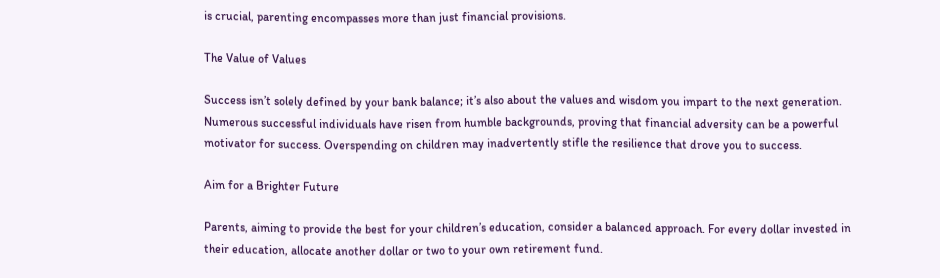is crucial, parenting encompasses more than just financial provisions.

The Value of Values

Success isn’t solely defined by your bank balance; it’s also about the values and wisdom you impart to the next generation. Numerous successful individuals have risen from humble backgrounds, proving that financial adversity can be a powerful motivator for success. Overspending on children may inadvertently stifle the resilience that drove you to success.

Aim for a Brighter Future

Parents, aiming to provide the best for your children’s education, consider a balanced approach. For every dollar invested in their education, allocate another dollar or two to your own retirement fund.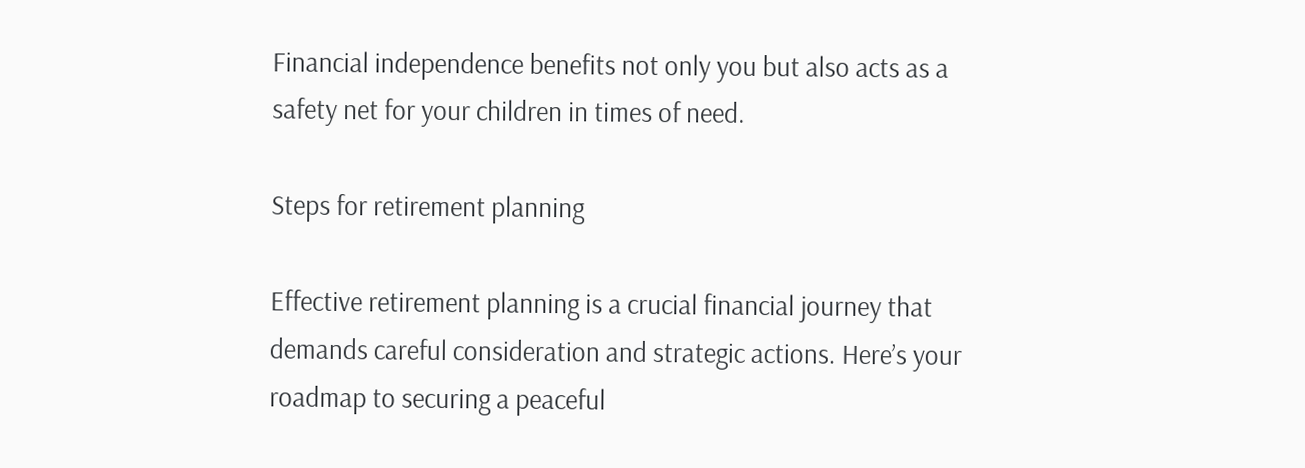Financial independence benefits not only you but also acts as a safety net for your children in times of need.

Steps for retirement planning

Effective retirement planning is a crucial financial journey that demands careful consideration and strategic actions. Here’s your roadmap to securing a peaceful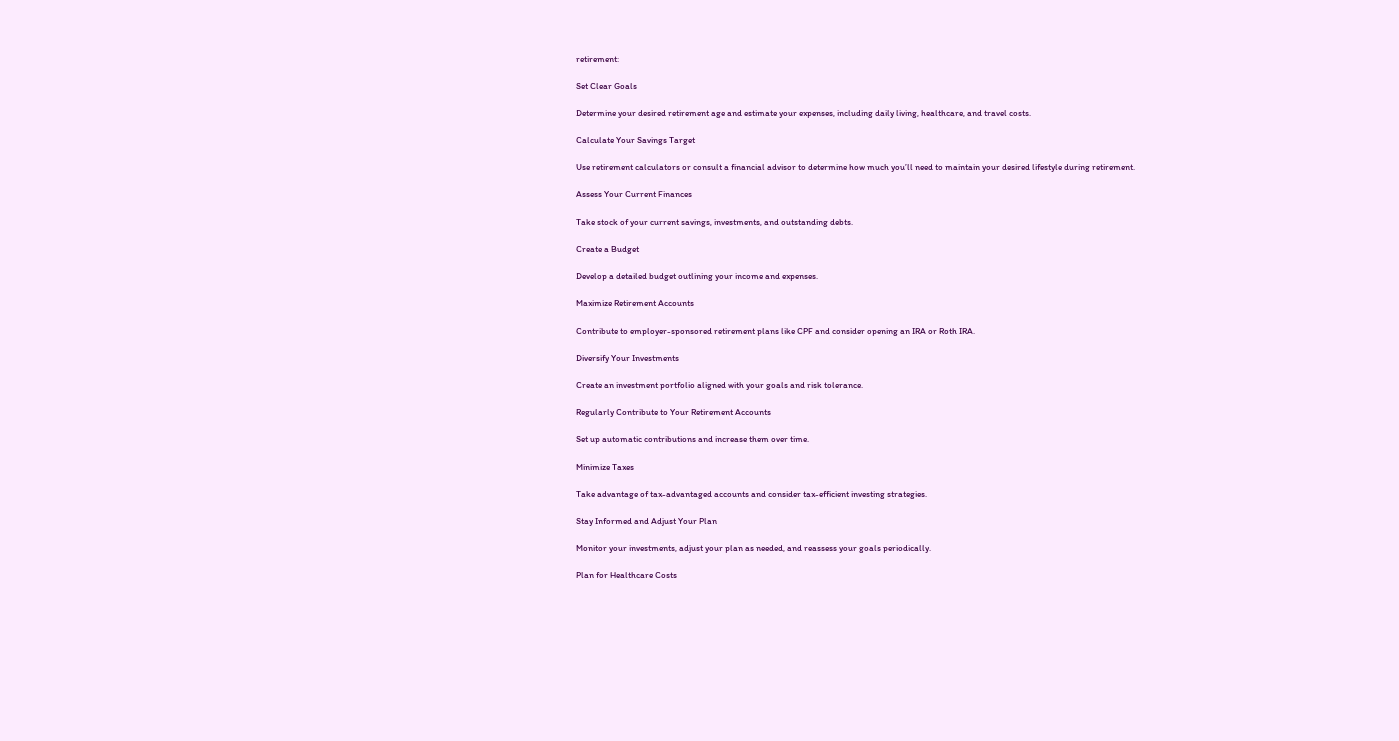retirement:

Set Clear Goals

Determine your desired retirement age and estimate your expenses, including daily living, healthcare, and travel costs.

Calculate Your Savings Target

Use retirement calculators or consult a financial advisor to determine how much you’ll need to maintain your desired lifestyle during retirement.

Assess Your Current Finances

Take stock of your current savings, investments, and outstanding debts.

Create a Budget

Develop a detailed budget outlining your income and expenses.

Maximize Retirement Accounts

Contribute to employer-sponsored retirement plans like CPF and consider opening an IRA or Roth IRA.

Diversify Your Investments

Create an investment portfolio aligned with your goals and risk tolerance.

Regularly Contribute to Your Retirement Accounts

Set up automatic contributions and increase them over time.

Minimize Taxes

Take advantage of tax-advantaged accounts and consider tax-efficient investing strategies.

Stay Informed and Adjust Your Plan

Monitor your investments, adjust your plan as needed, and reassess your goals periodically.

Plan for Healthcare Costs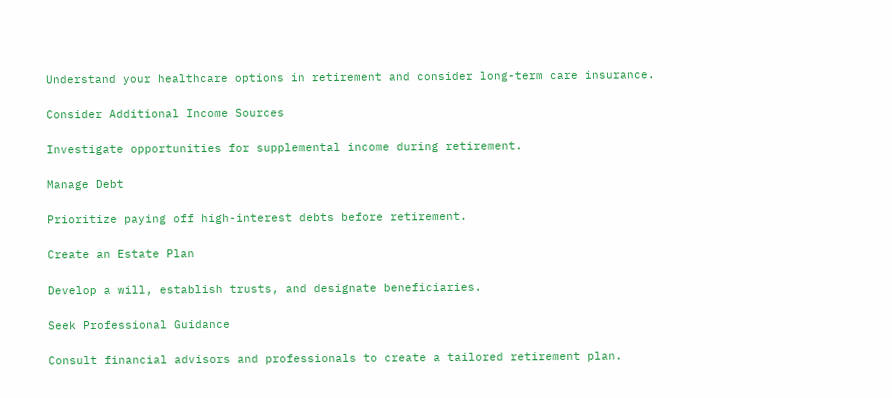Understand your healthcare options in retirement and consider long-term care insurance.

Consider Additional Income Sources

Investigate opportunities for supplemental income during retirement.

Manage Debt

Prioritize paying off high-interest debts before retirement.

Create an Estate Plan

Develop a will, establish trusts, and designate beneficiaries.

Seek Professional Guidance

Consult financial advisors and professionals to create a tailored retirement plan.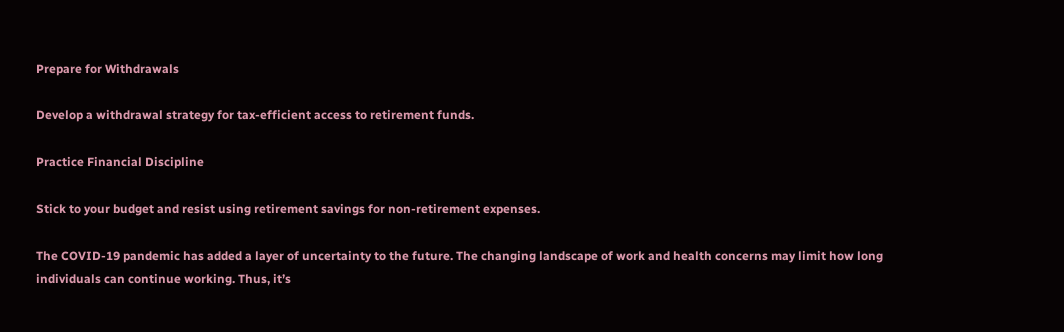Prepare for Withdrawals

Develop a withdrawal strategy for tax-efficient access to retirement funds.

Practice Financial Discipline

Stick to your budget and resist using retirement savings for non-retirement expenses.

The COVID-19 pandemic has added a layer of uncertainty to the future. The changing landscape of work and health concerns may limit how long individuals can continue working. Thus, it’s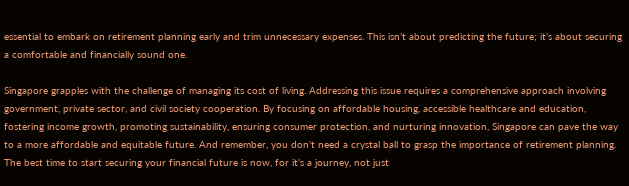essential to embark on retirement planning early and trim unnecessary expenses. This isn’t about predicting the future; it’s about securing a comfortable and financially sound one.

Singapore grapples with the challenge of managing its cost of living. Addressing this issue requires a comprehensive approach involving government, private sector, and civil society cooperation. By focusing on affordable housing, accessible healthcare and education, fostering income growth, promoting sustainability, ensuring consumer protection, and nurturing innovation, Singapore can pave the way to a more affordable and equitable future. And remember, you don’t need a crystal ball to grasp the importance of retirement planning. The best time to start securing your financial future is now, for it’s a journey, not just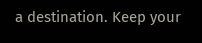a destination. Keep your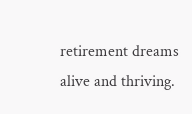retirement dreams alive and thriving.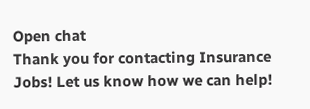Open chat
Thank you for contacting Insurance Jobs! Let us know how we can help!